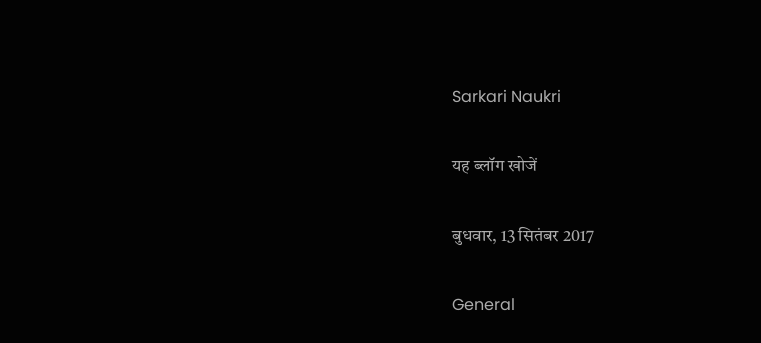Sarkari Naukri

यह ब्लॉग खोजें

बुधवार, 13 सितंबर 2017

General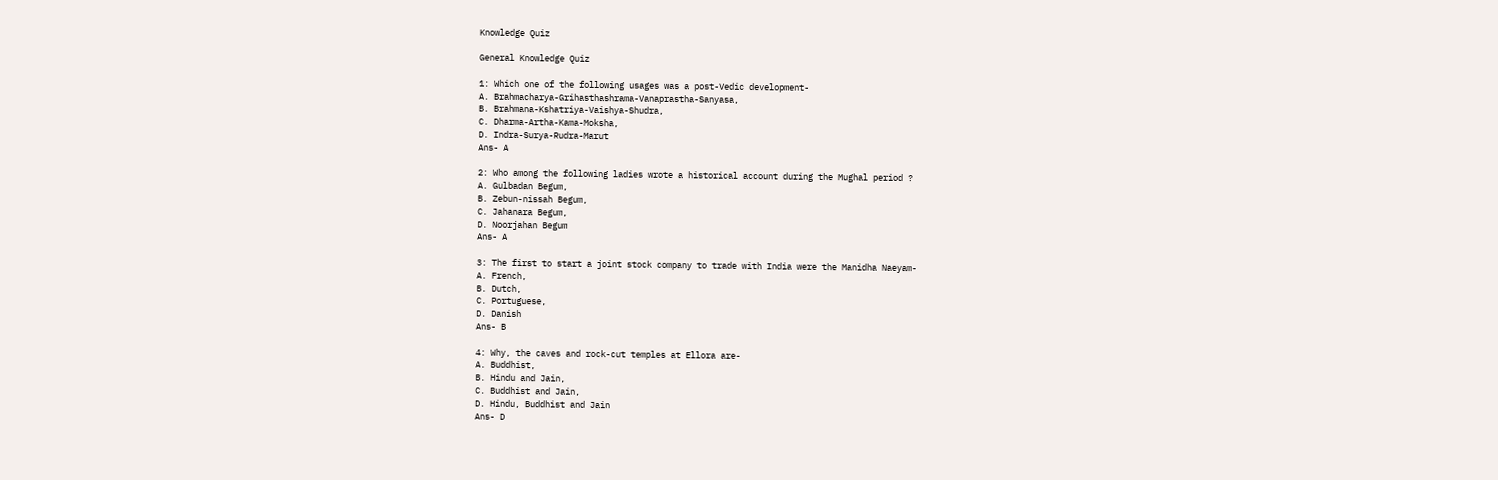Knowledge Quiz

General Knowledge Quiz

1: Which one of the following usages was a post-Vedic development-
A. Brahmacharya-Grihasthashrama-Vanaprastha-Sanyasa,
B. Brahmana-Kshatriya-Vaishya-Shudra,
C. Dharma-Artha-Kama-Moksha,
D. Indra-Surya-Rudra-Marut
Ans- A

2: Who among the following ladies wrote a historical account during the Mughal period ?
A. Gulbadan Begum,
B. Zebun-nissah Begum,
C. Jahanara Begum,
D. Noorjahan Begum
Ans- A

3: The first to start a joint stock company to trade with India were the Manidha Naeyam-
A. French,
B. Dutch,
C. Portuguese,
D. Danish
Ans- B

4: Why, the caves and rock-cut temples at Ellora are-
A. Buddhist,
B. Hindu and Jain,
C. Buddhist and Jain,
D. Hindu, Buddhist and Jain
Ans- D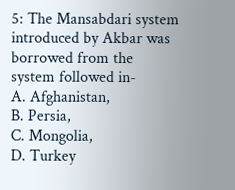5: The Mansabdari system introduced by Akbar was borrowed from the system followed in-
A. Afghanistan,
B. Persia,
C. Mongolia,
D. Turkey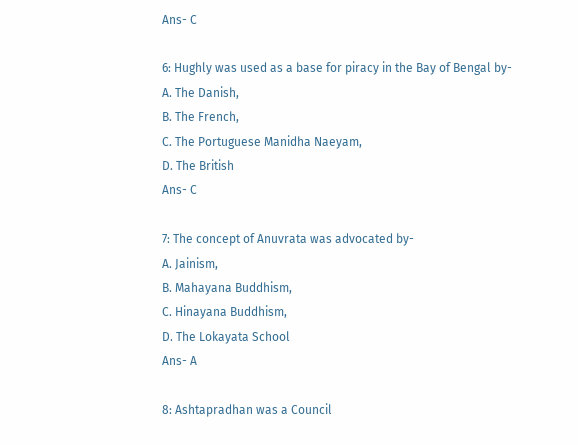Ans- C

6: Hughly was used as a base for piracy in the Bay of Bengal by-
A. The Danish,
B. The French,
C. The Portuguese Manidha Naeyam,
D. The British
Ans- C

7: The concept of Anuvrata was advocated by-
A. Jainism,
B. Mahayana Buddhism,
C. Hinayana Buddhism,
D. The Lokayata School
Ans- A

8: Ashtapradhan was a Council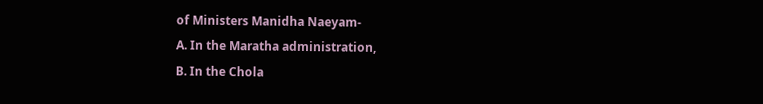of Ministers Manidha Naeyam-
A. In the Maratha administration,
B. In the Chola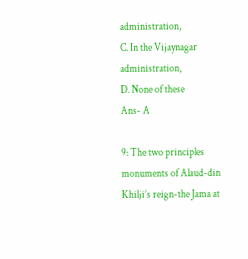administration,
C. In the Vijaynagar administration,
D. None of these
Ans- A

9: The two principles monuments of Alaud-din Khilji’s reign-the Jama at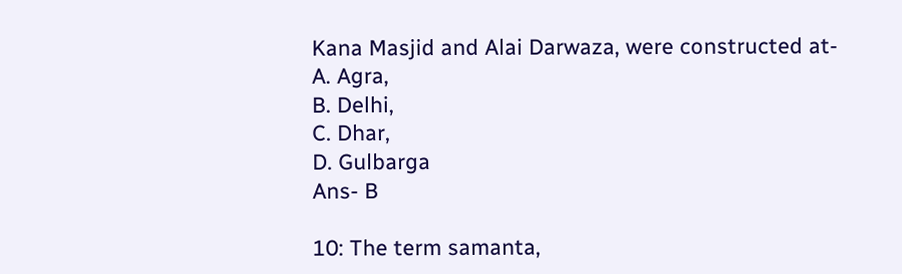Kana Masjid and Alai Darwaza, were constructed at-
A. Agra,
B. Delhi,
C. Dhar,
D. Gulbarga
Ans- B

10: The term samanta,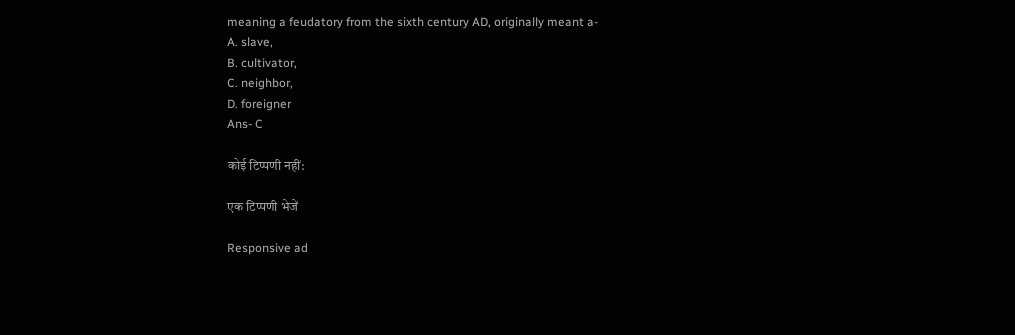meaning a feudatory from the sixth century AD, originally meant a-
A. slave,
B. cultivator,
C. neighbor,
D. foreigner
Ans- C

कोई टिप्पणी नहीं:

एक टिप्पणी भेजें

Responsive ad